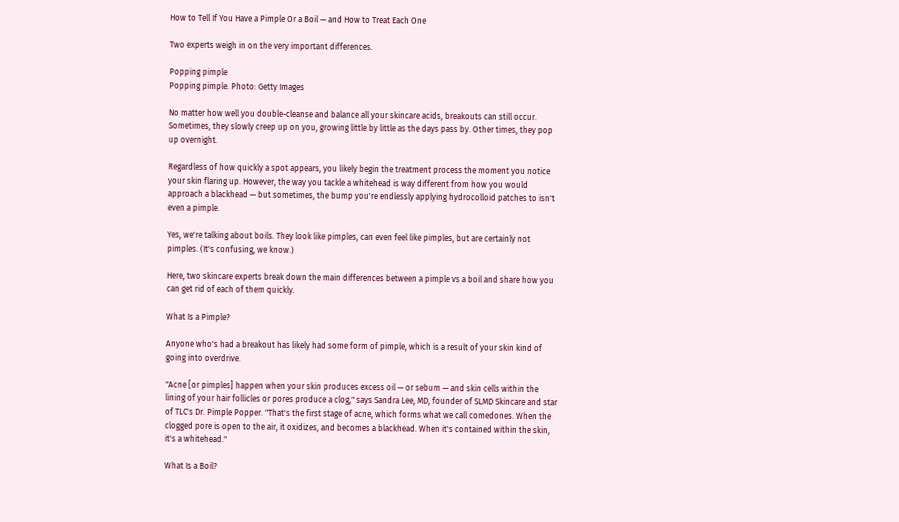How to Tell If You Have a Pimple Or a Boil — and How to Treat Each One

Two experts weigh in on the very important differences.

Popping pimple
Popping pimple. Photo: Getty Images

No matter how well you double-cleanse and balance all your skincare acids, breakouts can still occur. Sometimes, they slowly creep up on you, growing little by little as the days pass by. Other times, they pop up overnight.

Regardless of how quickly a spot appears, you likely begin the treatment process the moment you notice your skin flaring up. However, the way you tackle a whitehead is way different from how you would approach a blackhead — but sometimes, the bump you're endlessly applying hydrocolloid patches to isn't even a pimple.

Yes, we're talking about boils. They look like pimples, can even feel like pimples, but are certainly not pimples. (It's confusing, we know.)

Here, two skincare experts break down the main differences between a pimple vs a boil and share how you can get rid of each of them quickly.

What Is a Pimple?

Anyone who's had a breakout has likely had some form of pimple, which is a result of your skin kind of going into overdrive.

"Acne [or pimples] happen when your skin produces excess oil — or sebum — and skin cells within the lining of your hair follicles or pores produce a clog," says Sandra Lee, MD, founder of SLMD Skincare and star of TLC's Dr. Pimple Popper. "That's the first stage of acne, which forms what we call comedones. When the clogged pore is open to the air, it oxidizes, and becomes a blackhead. When it's contained within the skin, it's a whitehead."

What Is a Boil?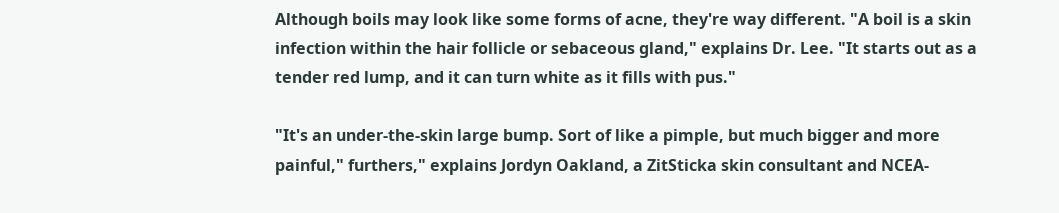Although boils may look like some forms of acne, they're way different. "A boil is a skin infection within the hair follicle or sebaceous gland," explains Dr. Lee. "It starts out as a tender red lump, and it can turn white as it fills with pus."

"It's an under-the-skin large bump. Sort of like a pimple, but much bigger and more painful," furthers," explains Jordyn Oakland, a ZitSticka skin consultant and NCEA-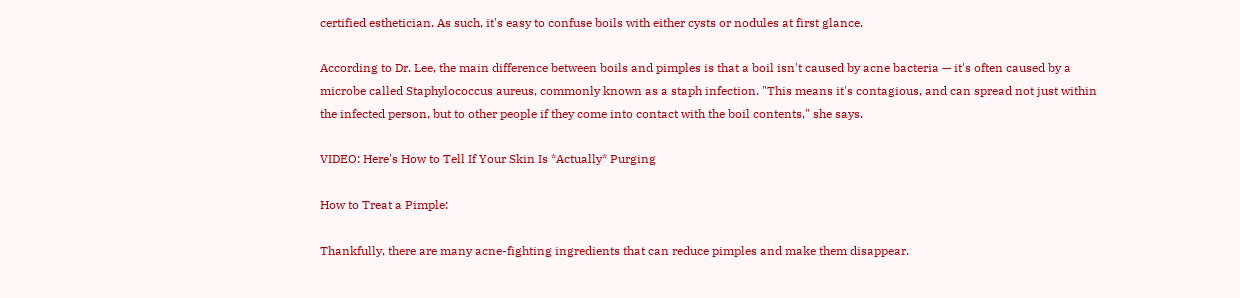certified esthetician. As such, it's easy to confuse boils with either cysts or nodules at first glance.

According to Dr. Lee, the main difference between boils and pimples is that a boil isn't caused by acne bacteria — it's often caused by a microbe called Staphylococcus aureus, commonly known as a staph infection. "This means it's contagious, and can spread not just within the infected person, but to other people if they come into contact with the boil contents," she says.

VIDEO: Here's How to Tell If Your Skin Is *Actually* Purging

How to Treat a Pimple:

Thankfully, there are many acne-fighting ingredients that can reduce pimples and make them disappear.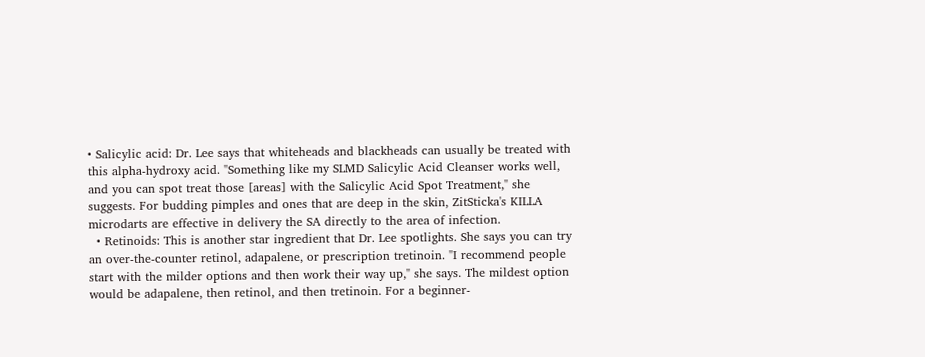• Salicylic acid: Dr. Lee says that whiteheads and blackheads can usually be treated with this alpha-hydroxy acid. "Something like my SLMD Salicylic Acid Cleanser works well, and you can spot treat those [areas] with the Salicylic Acid Spot Treatment," she suggests. For budding pimples and ones that are deep in the skin, ZitSticka's KILLA microdarts are effective in delivery the SA directly to the area of infection.
  • Retinoids: This is another star ingredient that Dr. Lee spotlights. She says you can try an over-the-counter retinol, adapalene, or prescription tretinoin. "I recommend people start with the milder options and then work their way up," she says. The mildest option would be adapalene, then retinol, and then tretinoin. For a beginner-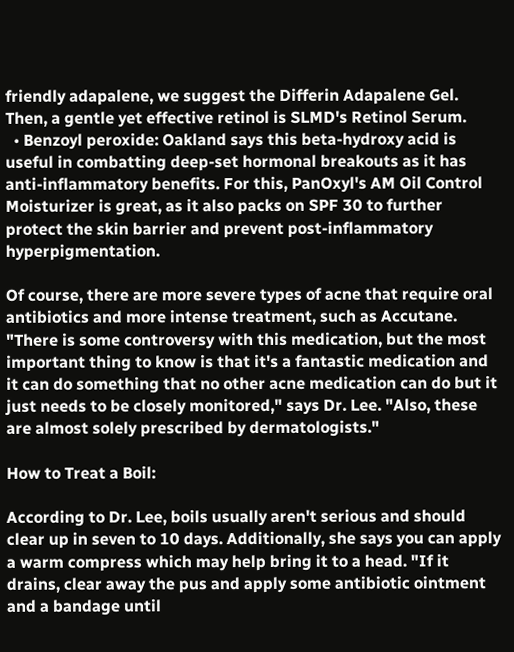friendly adapalene, we suggest the Differin Adapalene Gel. Then, a gentle yet effective retinol is SLMD's Retinol Serum.
  • Benzoyl peroxide: Oakland says this beta-hydroxy acid is useful in combatting deep-set hormonal breakouts as it has anti-inflammatory benefits. For this, PanOxyl's AM Oil Control Moisturizer is great, as it also packs on SPF 30 to further protect the skin barrier and prevent post-inflammatory hyperpigmentation.

Of course, there are more severe types of acne that require oral antibiotics and more intense treatment, such as Accutane. "There is some controversy with this medication, but the most important thing to know is that it's a fantastic medication and it can do something that no other acne medication can do but it just needs to be closely monitored," says Dr. Lee. "Also, these are almost solely prescribed by dermatologists."

How to Treat a Boil:

According to Dr. Lee, boils usually aren't serious and should clear up in seven to 10 days. Additionally, she says you can apply a warm compress which may help bring it to a head. "If it drains, clear away the pus and apply some antibiotic ointment and a bandage until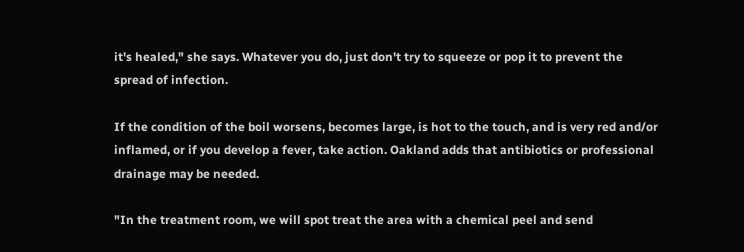it's healed," she says. Whatever you do, just don't try to squeeze or pop it to prevent the spread of infection.

If the condition of the boil worsens, becomes large, is hot to the touch, and is very red and/or inflamed, or if you develop a fever, take action. Oakland adds that antibiotics or professional drainage may be needed.

"In the treatment room, we will spot treat the area with a chemical peel and send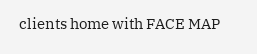clients home with FACE MAP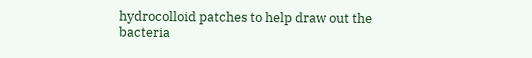hydrocolloid patches to help draw out the bacteria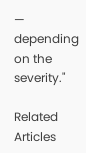— depending on the severity."

Related Articles